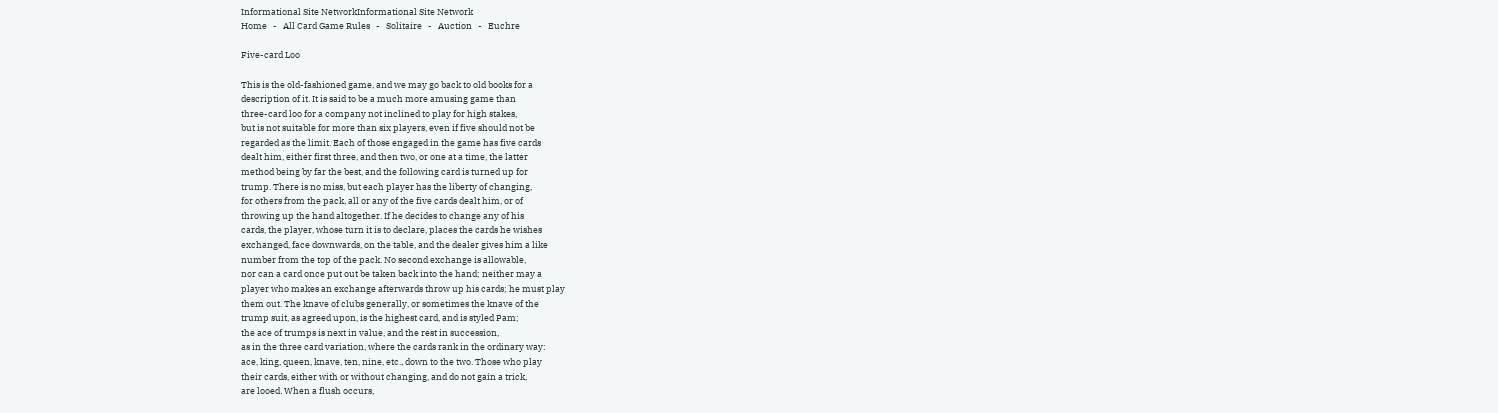Informational Site NetworkInformational Site Network
Home   -   All Card Game Rules   -   Solitaire   -   Auction   -   Euchre

Five-card Loo

This is the old-fashioned game, and we may go back to old books for a
description of it. It is said to be a much more amusing game than
three-card loo for a company not inclined to play for high stakes,
but is not suitable for more than six players, even if five should not be
regarded as the limit. Each of those engaged in the game has five cards
dealt him, either first three, and then two, or one at a time, the latter
method being by far the best, and the following card is turned up for
trump. There is no miss, but each player has the liberty of changing,
for others from the pack, all or any of the five cards dealt him, or of
throwing up the hand altogether. If he decides to change any of his
cards, the player, whose turn it is to declare, places the cards he wishes
exchanged, face downwards, on the table, and the dealer gives him a like
number from the top of the pack. No second exchange is allowable,
nor can a card once put out be taken back into the hand; neither may a
player who makes an exchange afterwards throw up his cards; he must play
them out. The knave of clubs generally, or sometimes the knave of the
trump suit, as agreed upon, is the highest card, and is styled Pam;
the ace of trumps is next in value, and the rest in succession,
as in the three card variation, where the cards rank in the ordinary way:
ace, king, queen, knave, ten, nine, etc., down to the two. Those who play
their cards, either with or without changing, and do not gain a trick,
are looed. When a flush occurs,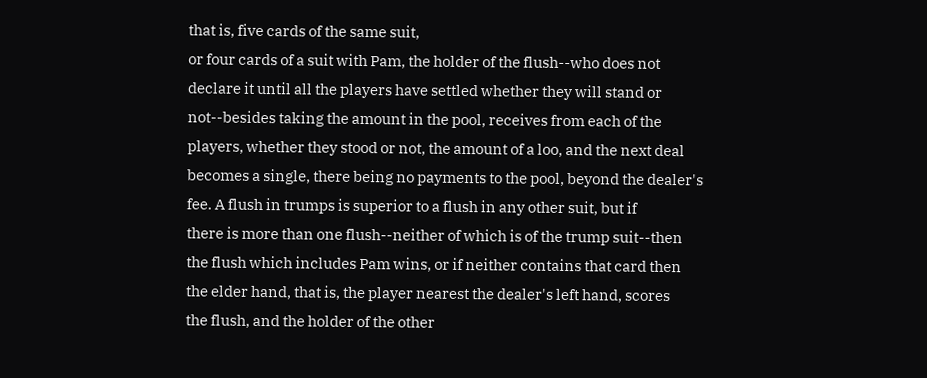that is, five cards of the same suit,
or four cards of a suit with Pam, the holder of the flush--who does not
declare it until all the players have settled whether they will stand or
not--besides taking the amount in the pool, receives from each of the
players, whether they stood or not, the amount of a loo, and the next deal
becomes a single, there being no payments to the pool, beyond the dealer's
fee. A flush in trumps is superior to a flush in any other suit, but if
there is more than one flush--neither of which is of the trump suit--then
the flush which includes Pam wins, or if neither contains that card then
the elder hand, that is, the player nearest the dealer's left hand, scores
the flush, and the holder of the other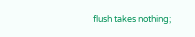flush takes nothing;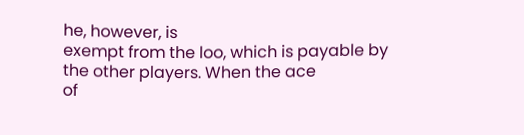he, however, is
exempt from the loo, which is payable by the other players. When the ace
of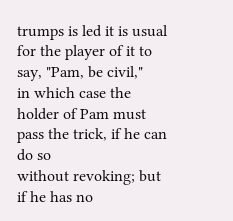trumps is led it is usual for the player of it to say, "Pam, be civil,"
in which case the holder of Pam must pass the trick, if he can do so
without revoking; but if he has no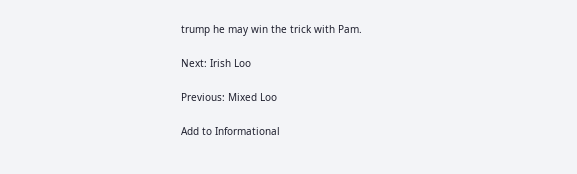trump he may win the trick with Pam.

Next: Irish Loo

Previous: Mixed Loo

Add to Informational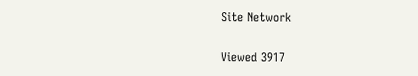Site Network

Viewed 3917